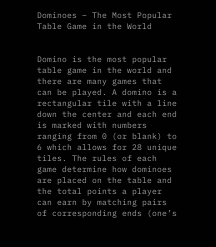Dominoes – The Most Popular Table Game in the World


Domino is the most popular table game in the world and there are many games that can be played. A domino is a rectangular tile with a line down the center and each end is marked with numbers ranging from 0 (or blank) to 6 which allows for 28 unique tiles. The rules of each game determine how dominoes are placed on the table and the total points a player can earn by matching pairs of corresponding ends (one’s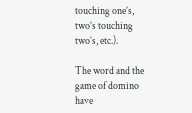touching one’s, two’s touching two’s, etc.).

The word and the game of domino have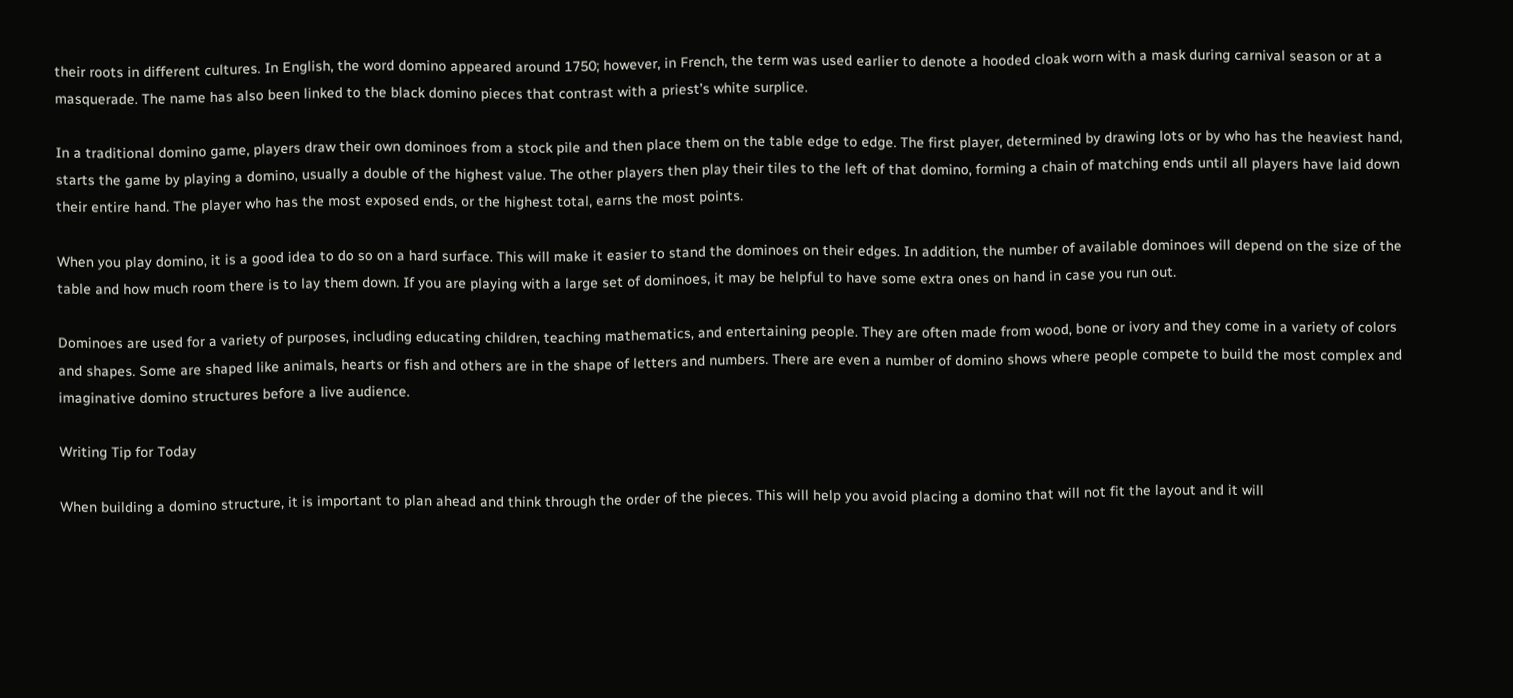their roots in different cultures. In English, the word domino appeared around 1750; however, in French, the term was used earlier to denote a hooded cloak worn with a mask during carnival season or at a masquerade. The name has also been linked to the black domino pieces that contrast with a priest’s white surplice.

In a traditional domino game, players draw their own dominoes from a stock pile and then place them on the table edge to edge. The first player, determined by drawing lots or by who has the heaviest hand, starts the game by playing a domino, usually a double of the highest value. The other players then play their tiles to the left of that domino, forming a chain of matching ends until all players have laid down their entire hand. The player who has the most exposed ends, or the highest total, earns the most points.

When you play domino, it is a good idea to do so on a hard surface. This will make it easier to stand the dominoes on their edges. In addition, the number of available dominoes will depend on the size of the table and how much room there is to lay them down. If you are playing with a large set of dominoes, it may be helpful to have some extra ones on hand in case you run out.

Dominoes are used for a variety of purposes, including educating children, teaching mathematics, and entertaining people. They are often made from wood, bone or ivory and they come in a variety of colors and shapes. Some are shaped like animals, hearts or fish and others are in the shape of letters and numbers. There are even a number of domino shows where people compete to build the most complex and imaginative domino structures before a live audience.

Writing Tip for Today

When building a domino structure, it is important to plan ahead and think through the order of the pieces. This will help you avoid placing a domino that will not fit the layout and it will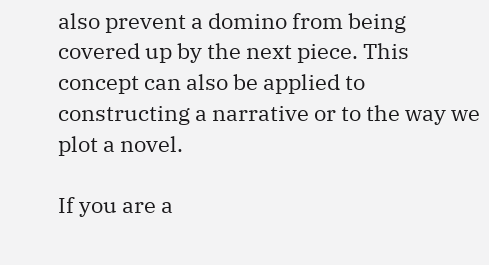also prevent a domino from being covered up by the next piece. This concept can also be applied to constructing a narrative or to the way we plot a novel.

If you are a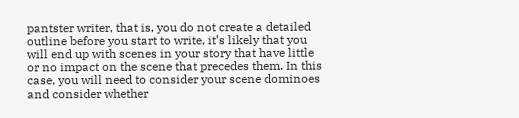pantster writer, that is, you do not create a detailed outline before you start to write, it’s likely that you will end up with scenes in your story that have little or no impact on the scene that precedes them. In this case, you will need to consider your scene dominoes and consider whether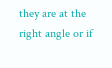they are at the right angle or if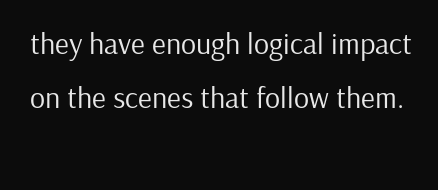they have enough logical impact on the scenes that follow them.